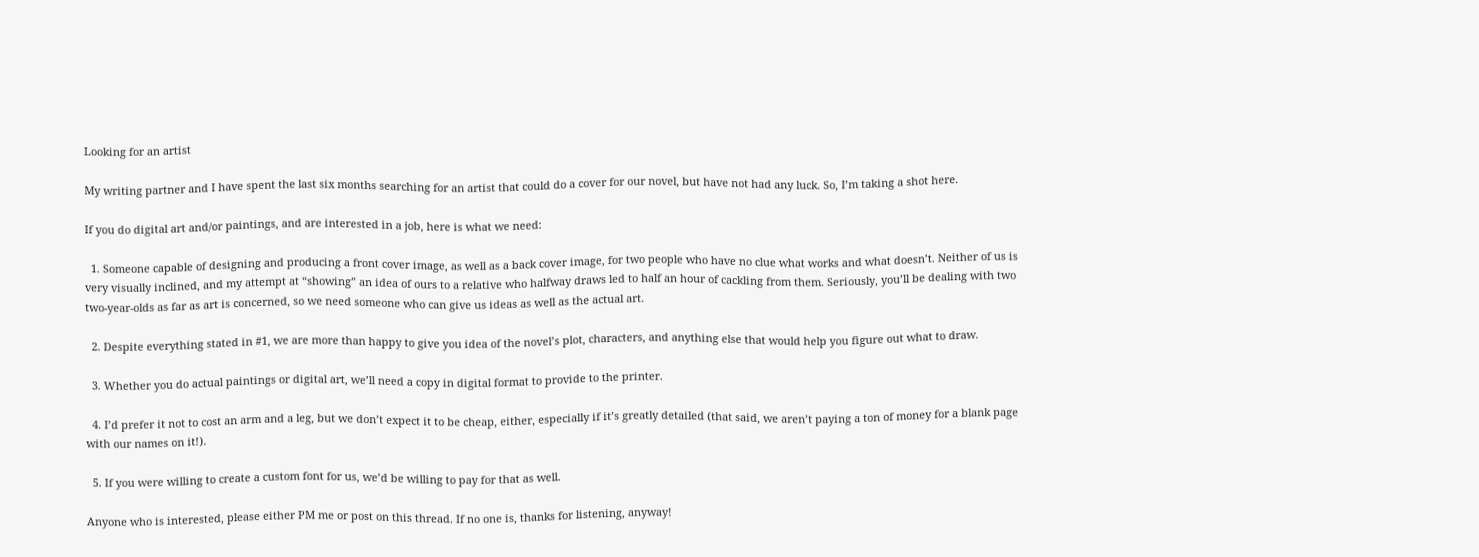Looking for an artist

My writing partner and I have spent the last six months searching for an artist that could do a cover for our novel, but have not had any luck. So, I’m taking a shot here.

If you do digital art and/or paintings, and are interested in a job, here is what we need:

  1. Someone capable of designing and producing a front cover image, as well as a back cover image, for two people who have no clue what works and what doesn’t. Neither of us is very visually inclined, and my attempt at “showing” an idea of ours to a relative who halfway draws led to half an hour of cackling from them. Seriously, you’ll be dealing with two two-year-olds as far as art is concerned, so we need someone who can give us ideas as well as the actual art.

  2. Despite everything stated in #1, we are more than happy to give you idea of the novel’s plot, characters, and anything else that would help you figure out what to draw.

  3. Whether you do actual paintings or digital art, we’ll need a copy in digital format to provide to the printer.

  4. I’d prefer it not to cost an arm and a leg, but we don’t expect it to be cheap, either, especially if it’s greatly detailed (that said, we aren’t paying a ton of money for a blank page with our names on it!).

  5. If you were willing to create a custom font for us, we’d be willing to pay for that as well.

Anyone who is interested, please either PM me or post on this thread. If no one is, thanks for listening, anyway!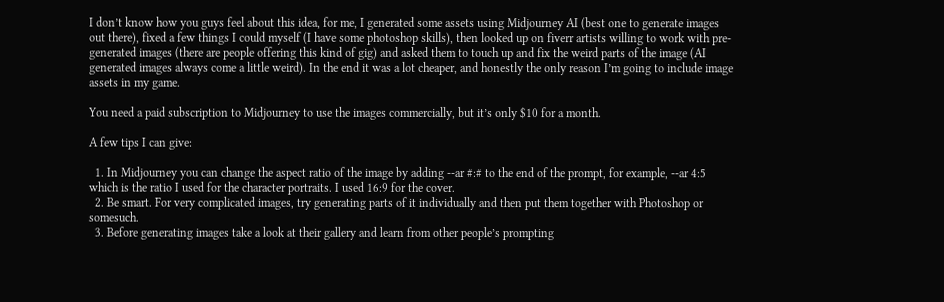I don’t know how you guys feel about this idea, for me, I generated some assets using Midjourney AI (best one to generate images out there), fixed a few things I could myself (I have some photoshop skills), then looked up on fiverr artists willing to work with pre-generated images (there are people offering this kind of gig) and asked them to touch up and fix the weird parts of the image (AI generated images always come a little weird). In the end it was a lot cheaper, and honestly the only reason I’m going to include image assets in my game.

You need a paid subscription to Midjourney to use the images commercially, but it’s only $10 for a month.

A few tips I can give:

  1. In Midjourney you can change the aspect ratio of the image by adding --ar #:# to the end of the prompt, for example, --ar 4:5 which is the ratio I used for the character portraits. I used 16:9 for the cover.
  2. Be smart. For very complicated images, try generating parts of it individually and then put them together with Photoshop or somesuch.
  3. Before generating images take a look at their gallery and learn from other people’s prompting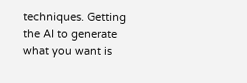techniques. Getting the AI to generate what you want is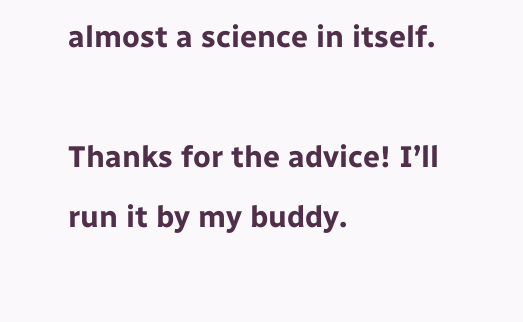almost a science in itself.

Thanks for the advice! I’ll run it by my buddy.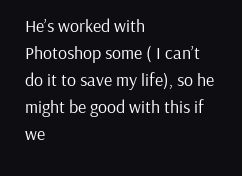He’s worked with Photoshop some ( I can’t do it to save my life), so he might be good with this if we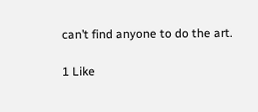can’t find anyone to do the art.

1 Like